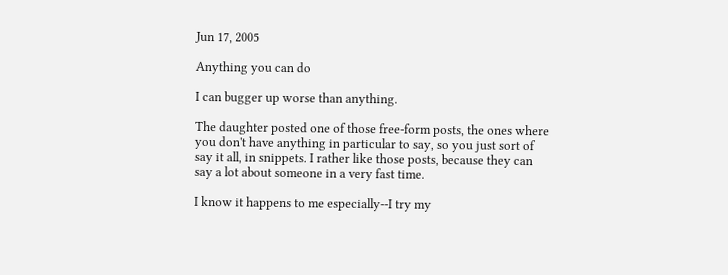Jun 17, 2005

Anything you can do

I can bugger up worse than anything.

The daughter posted one of those free-form posts, the ones where you don't have anything in particular to say, so you just sort of say it all, in snippets. I rather like those posts, because they can say a lot about someone in a very fast time.

I know it happens to me especially--I try my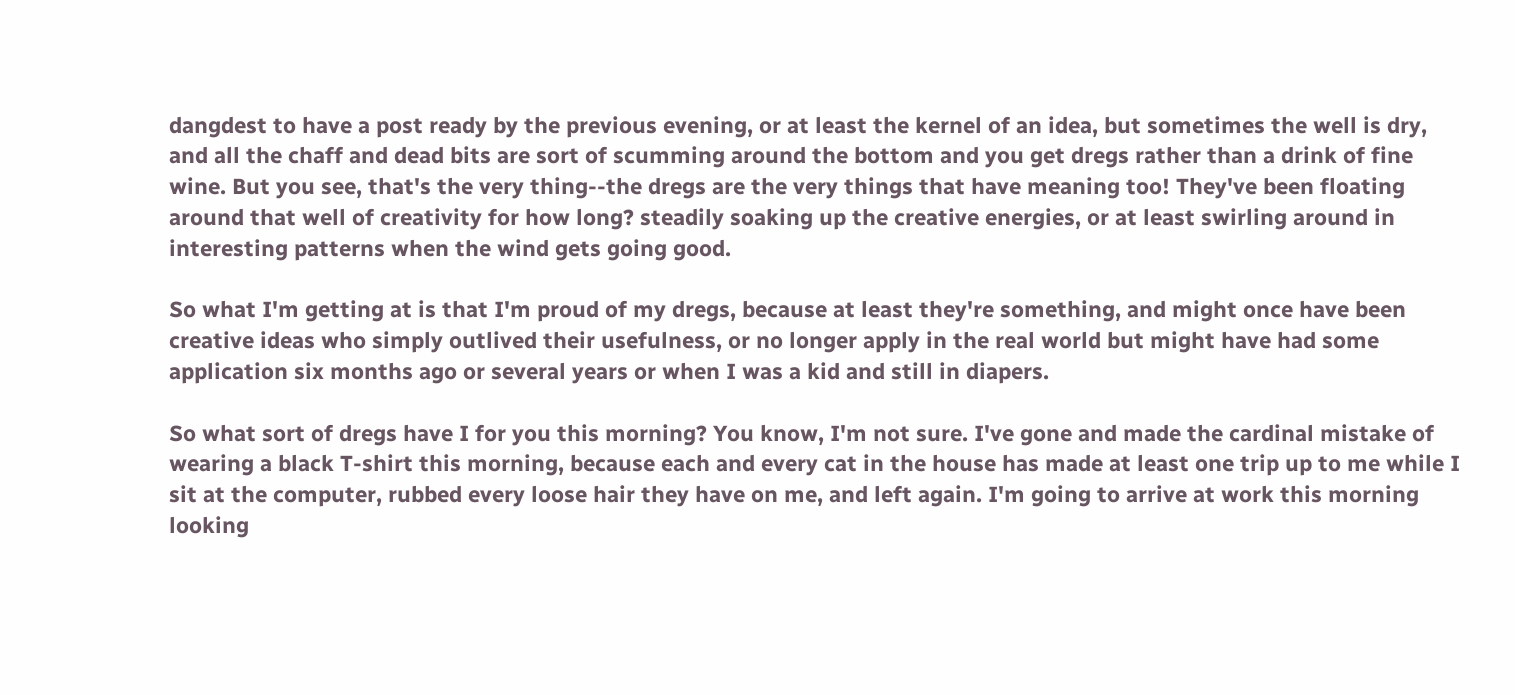dangdest to have a post ready by the previous evening, or at least the kernel of an idea, but sometimes the well is dry, and all the chaff and dead bits are sort of scumming around the bottom and you get dregs rather than a drink of fine wine. But you see, that's the very thing--the dregs are the very things that have meaning too! They've been floating around that well of creativity for how long? steadily soaking up the creative energies, or at least swirling around in interesting patterns when the wind gets going good.

So what I'm getting at is that I'm proud of my dregs, because at least they're something, and might once have been creative ideas who simply outlived their usefulness, or no longer apply in the real world but might have had some application six months ago or several years or when I was a kid and still in diapers.

So what sort of dregs have I for you this morning? You know, I'm not sure. I've gone and made the cardinal mistake of wearing a black T-shirt this morning, because each and every cat in the house has made at least one trip up to me while I sit at the computer, rubbed every loose hair they have on me, and left again. I'm going to arrive at work this morning looking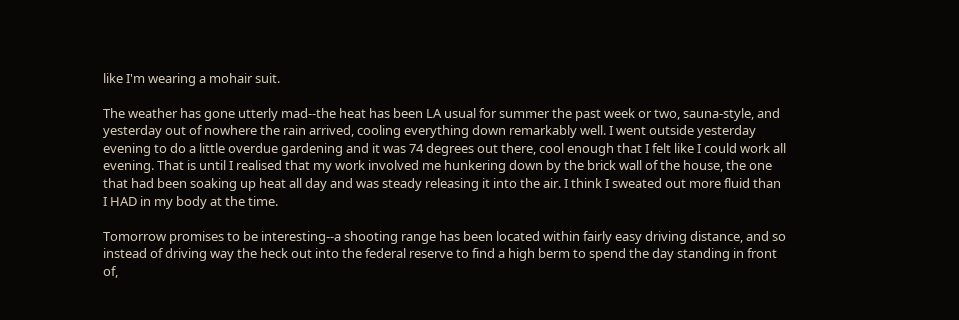like I'm wearing a mohair suit.

The weather has gone utterly mad--the heat has been LA usual for summer the past week or two, sauna-style, and yesterday out of nowhere the rain arrived, cooling everything down remarkably well. I went outside yesterday evening to do a little overdue gardening and it was 74 degrees out there, cool enough that I felt like I could work all evening. That is until I realised that my work involved me hunkering down by the brick wall of the house, the one that had been soaking up heat all day and was steady releasing it into the air. I think I sweated out more fluid than I HAD in my body at the time.

Tomorrow promises to be interesting--a shooting range has been located within fairly easy driving distance, and so instead of driving way the heck out into the federal reserve to find a high berm to spend the day standing in front of,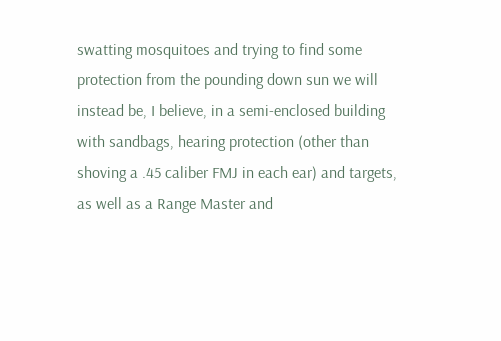swatting mosquitoes and trying to find some protection from the pounding down sun we will instead be, I believe, in a semi-enclosed building with sandbags, hearing protection (other than shoving a .45 caliber FMJ in each ear) and targets, as well as a Range Master and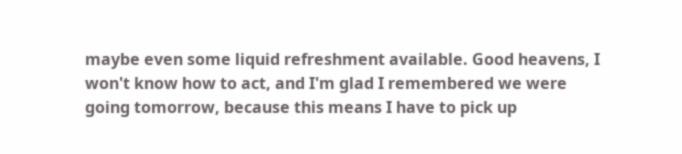maybe even some liquid refreshment available. Good heavens, I won't know how to act, and I'm glad I remembered we were going tomorrow, because this means I have to pick up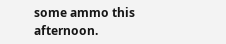some ammo this afternoon.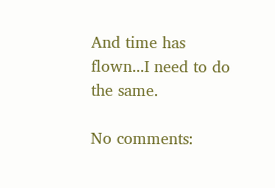And time has flown...I need to do the same.

No comments: